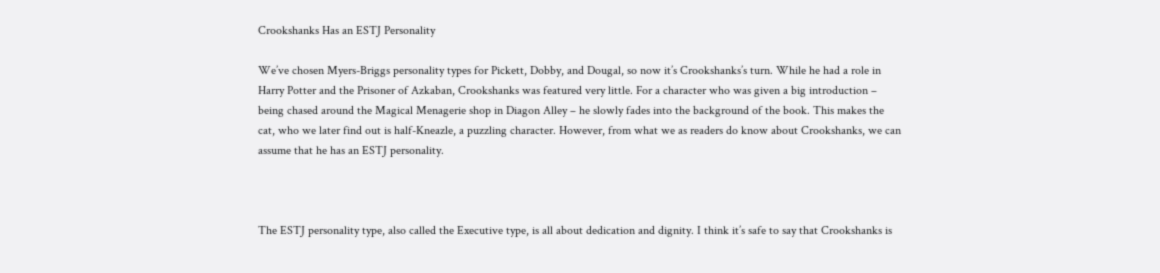Crookshanks Has an ESTJ Personality

We’ve chosen Myers-Briggs personality types for Pickett, Dobby, and Dougal, so now it’s Crookshanks’s turn. While he had a role in Harry Potter and the Prisoner of Azkaban, Crookshanks was featured very little. For a character who was given a big introduction – being chased around the Magical Menagerie shop in Diagon Alley – he slowly fades into the background of the book. This makes the cat, who we later find out is half-Kneazle, a puzzling character. However, from what we as readers do know about Crookshanks, we can assume that he has an ESTJ personality.



The ESTJ personality type, also called the Executive type, is all about dedication and dignity. I think it’s safe to say that Crookshanks is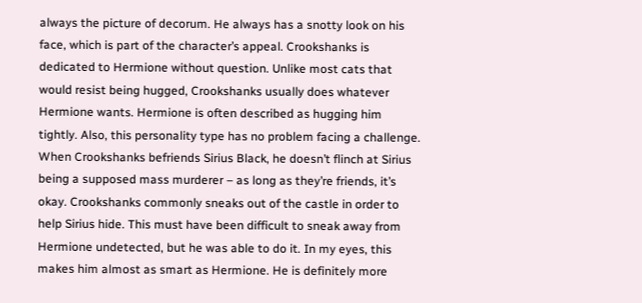always the picture of decorum. He always has a snotty look on his face, which is part of the character’s appeal. Crookshanks is dedicated to Hermione without question. Unlike most cats that would resist being hugged, Crookshanks usually does whatever Hermione wants. Hermione is often described as hugging him tightly. Also, this personality type has no problem facing a challenge. When Crookshanks befriends Sirius Black, he doesn’t flinch at Sirius being a supposed mass murderer – as long as they’re friends, it’s okay. Crookshanks commonly sneaks out of the castle in order to help Sirius hide. This must have been difficult to sneak away from Hermione undetected, but he was able to do it. In my eyes, this makes him almost as smart as Hermione. He is definitely more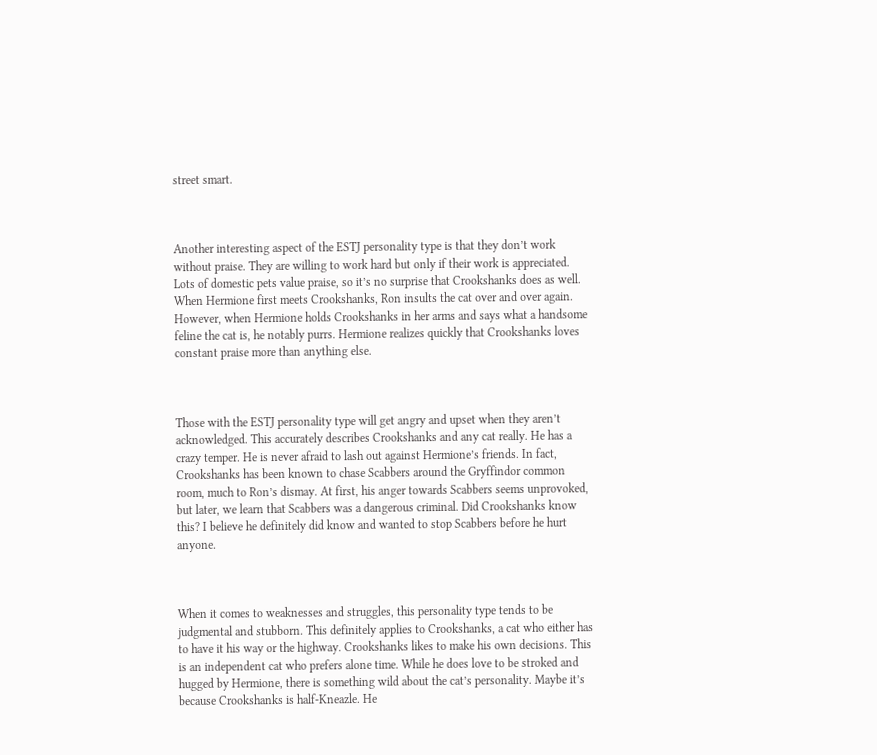street smart.



Another interesting aspect of the ESTJ personality type is that they don’t work without praise. They are willing to work hard but only if their work is appreciated. Lots of domestic pets value praise, so it’s no surprise that Crookshanks does as well. When Hermione first meets Crookshanks, Ron insults the cat over and over again. However, when Hermione holds Crookshanks in her arms and says what a handsome feline the cat is, he notably purrs. Hermione realizes quickly that Crookshanks loves constant praise more than anything else.



Those with the ESTJ personality type will get angry and upset when they aren’t acknowledged. This accurately describes Crookshanks and any cat really. He has a crazy temper. He is never afraid to lash out against Hermione’s friends. In fact, Crookshanks has been known to chase Scabbers around the Gryffindor common room, much to Ron’s dismay. At first, his anger towards Scabbers seems unprovoked, but later, we learn that Scabbers was a dangerous criminal. Did Crookshanks know this? I believe he definitely did know and wanted to stop Scabbers before he hurt anyone.



When it comes to weaknesses and struggles, this personality type tends to be judgmental and stubborn. This definitely applies to Crookshanks, a cat who either has to have it his way or the highway. Crookshanks likes to make his own decisions. This is an independent cat who prefers alone time. While he does love to be stroked and hugged by Hermione, there is something wild about the cat’s personality. Maybe it’s because Crookshanks is half-Kneazle. He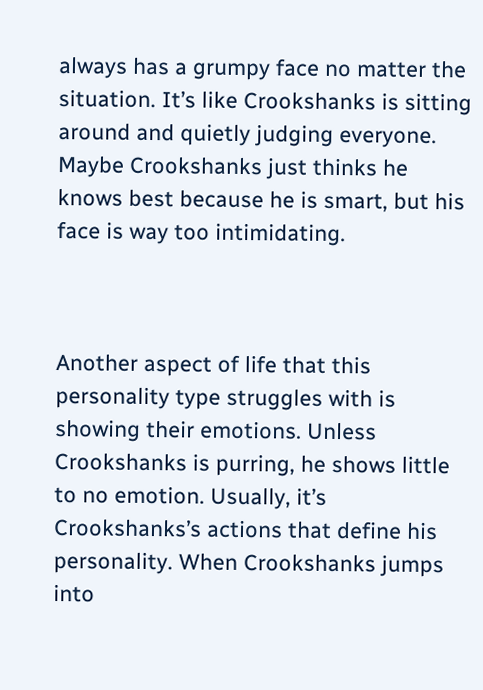always has a grumpy face no matter the situation. It’s like Crookshanks is sitting around and quietly judging everyone. Maybe Crookshanks just thinks he knows best because he is smart, but his face is way too intimidating.



Another aspect of life that this personality type struggles with is showing their emotions. Unless Crookshanks is purring, he shows little to no emotion. Usually, it’s Crookshanks’s actions that define his personality. When Crookshanks jumps into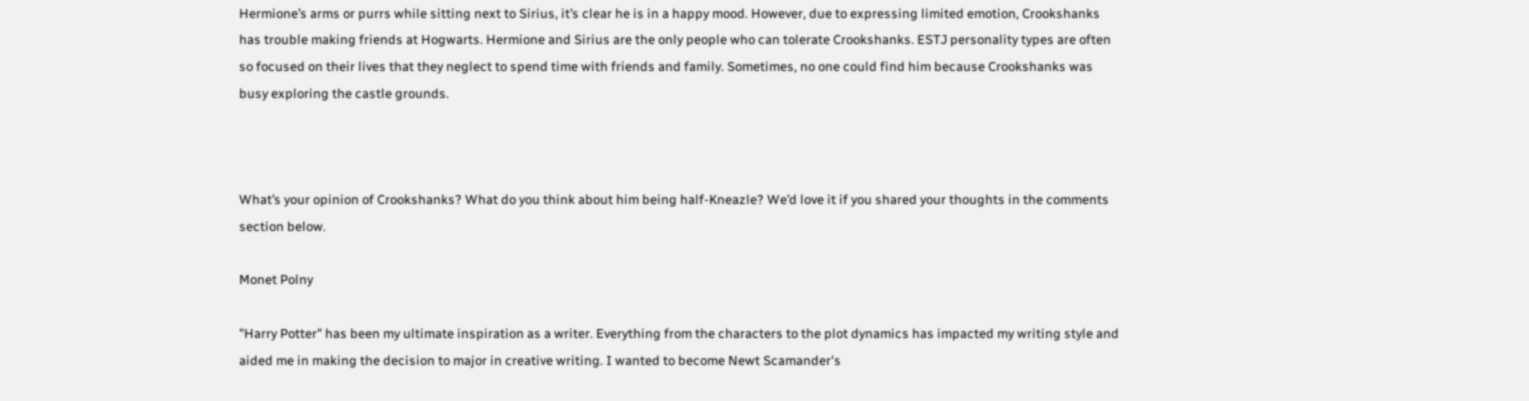Hermione’s arms or purrs while sitting next to Sirius, it’s clear he is in a happy mood. However, due to expressing limited emotion, Crookshanks has trouble making friends at Hogwarts. Hermione and Sirius are the only people who can tolerate Crookshanks. ESTJ personality types are often so focused on their lives that they neglect to spend time with friends and family. Sometimes, no one could find him because Crookshanks was busy exploring the castle grounds.



What’s your opinion of Crookshanks? What do you think about him being half-Kneazle? We’d love it if you shared your thoughts in the comments section below.

Monet Polny

"Harry Potter" has been my ultimate inspiration as a writer. Everything from the characters to the plot dynamics has impacted my writing style and aided me in making the decision to major in creative writing. I wanted to become Newt Scamander's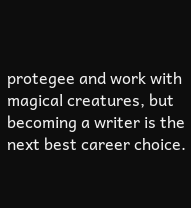protegee and work with magical creatures, but becoming a writer is the next best career choice.